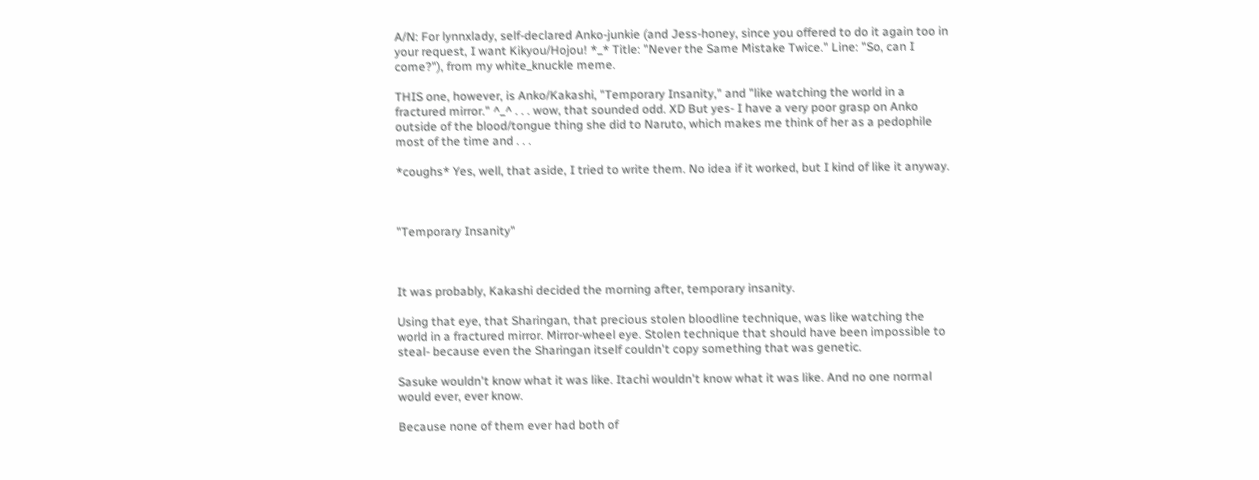A/N: For lynnxlady, self-declared Anko-junkie (and Jess-honey, since you offered to do it again too in your request, I want Kikyou/Hojou! *_* Title: "Never the Same Mistake Twice." Line: "So, can I come?"), from my white_knuckle meme.

THIS one, however, is Anko/Kakashi, "Temporary Insanity," and "like watching the world in a fractured mirror." ^_^ . . . wow, that sounded odd. XD But yes- I have a very poor grasp on Anko outside of the blood/tongue thing she did to Naruto, which makes me think of her as a pedophile most of the time and . . .

*coughs* Yes, well, that aside, I tried to write them. No idea if it worked, but I kind of like it anyway.



"Temporary Insanity"



It was probably, Kakashi decided the morning after, temporary insanity.

Using that eye, that Sharingan, that precious stolen bloodline technique, was like watching the world in a fractured mirror. Mirror-wheel eye. Stolen technique that should have been impossible to steal- because even the Sharingan itself couldn't copy something that was genetic.

Sasuke wouldn't know what it was like. Itachi wouldn't know what it was like. And no one normal would ever, ever know.

Because none of them ever had both of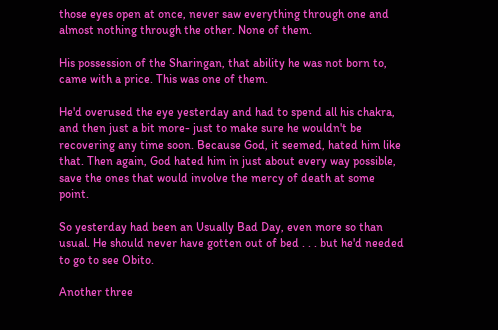those eyes open at once, never saw everything through one and almost nothing through the other. None of them.

His possession of the Sharingan, that ability he was not born to, came with a price. This was one of them.

He'd overused the eye yesterday and had to spend all his chakra, and then just a bit more- just to make sure he wouldn't be recovering any time soon. Because God, it seemed, hated him like that. Then again, God hated him in just about every way possible, save the ones that would involve the mercy of death at some point.

So yesterday had been an Usually Bad Day, even more so than usual. He should never have gotten out of bed . . . but he'd needed to go to see Obito.

Another three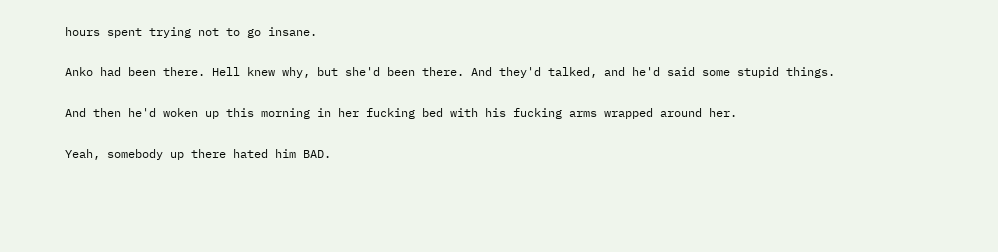hours spent trying not to go insane.

Anko had been there. Hell knew why, but she'd been there. And they'd talked, and he'd said some stupid things.

And then he'd woken up this morning in her fucking bed with his fucking arms wrapped around her.

Yeah, somebody up there hated him BAD.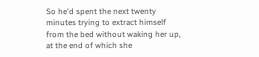So he'd spent the next twenty minutes trying to extract himself from the bed without waking her up, at the end of which she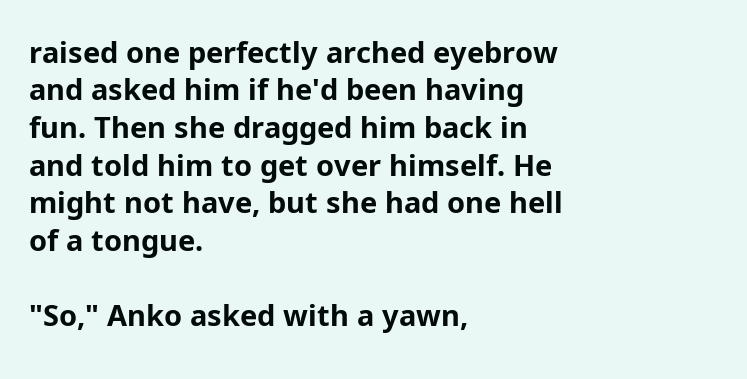raised one perfectly arched eyebrow and asked him if he'd been having fun. Then she dragged him back in and told him to get over himself. He might not have, but she had one hell of a tongue.

"So," Anko asked with a yawn,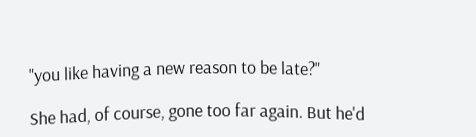"you like having a new reason to be late?"

She had, of course, gone too far again. But he'd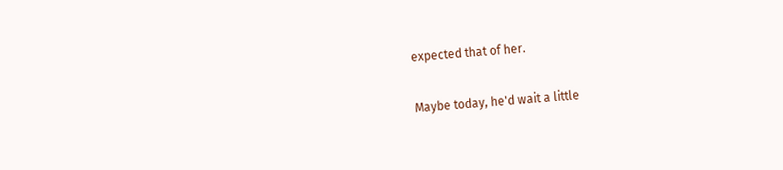expected that of her.

Maybe today, he'd wait a little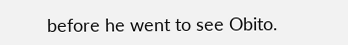before he went to see Obito.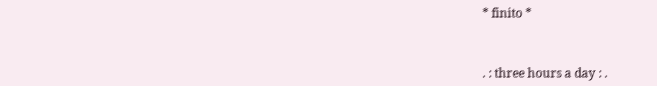* finito *



. : three hours a day : .